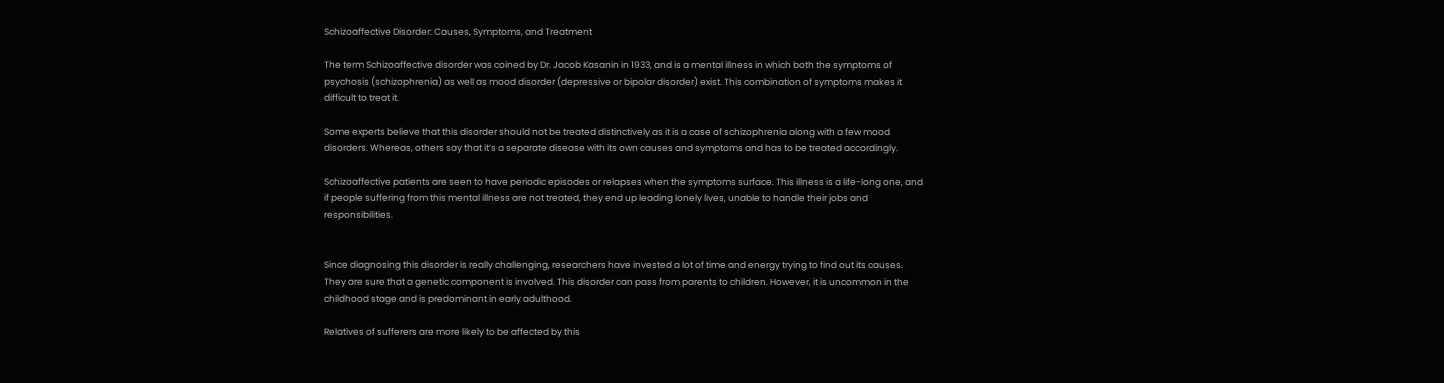Schizoaffective Disorder: Causes, Symptoms, and Treatment

The term Schizoaffective disorder was coined by Dr. Jacob Kasanin in 1933, and is a mental illness in which both the symptoms of psychosis (schizophrenia) as well as mood disorder (depressive or bipolar disorder) exist. This combination of symptoms makes it difficult to treat it.

Some experts believe that this disorder should not be treated distinctively as it is a case of schizophrenia along with a few mood disorders. Whereas, others say that it’s a separate disease with its own causes and symptoms and has to be treated accordingly.

Schizoaffective patients are seen to have periodic episodes or relapses when the symptoms surface. This illness is a life-long one, and if people suffering from this mental illness are not treated, they end up leading lonely lives, unable to handle their jobs and responsibilities.


Since diagnosing this disorder is really challenging, researchers have invested a lot of time and energy trying to find out its causes. They are sure that a genetic component is involved. This disorder can pass from parents to children. However, it is uncommon in the childhood stage and is predominant in early adulthood.

Relatives of sufferers are more likely to be affected by this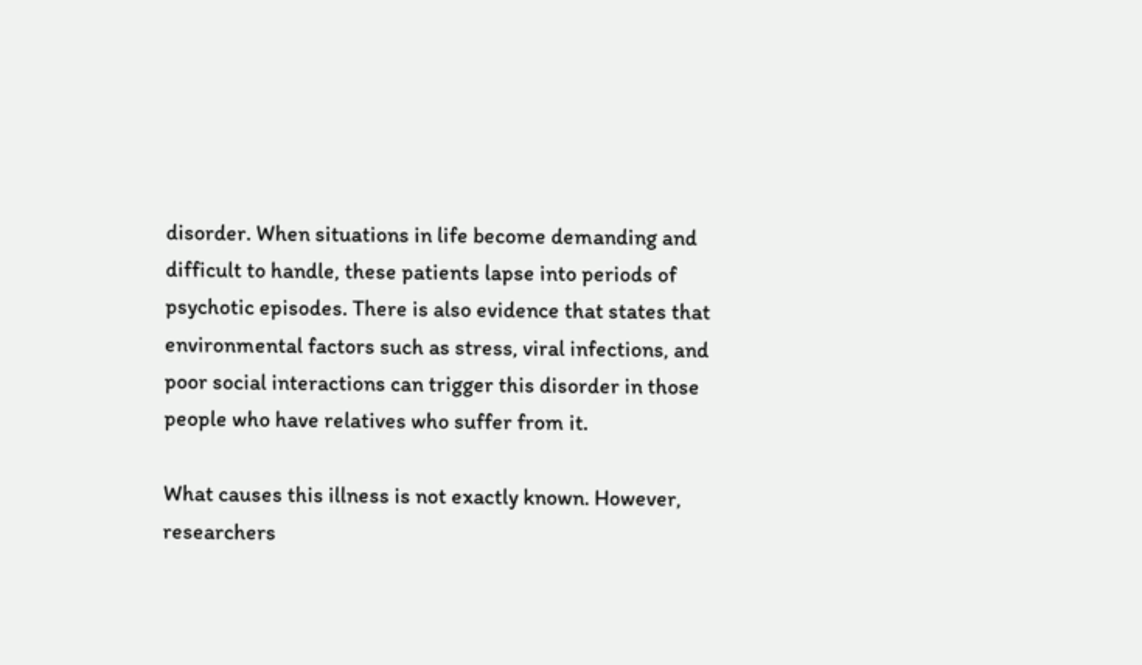disorder. When situations in life become demanding and difficult to handle, these patients lapse into periods of psychotic episodes. There is also evidence that states that environmental factors such as stress, viral infections, and poor social interactions can trigger this disorder in those people who have relatives who suffer from it.

What causes this illness is not exactly known. However, researchers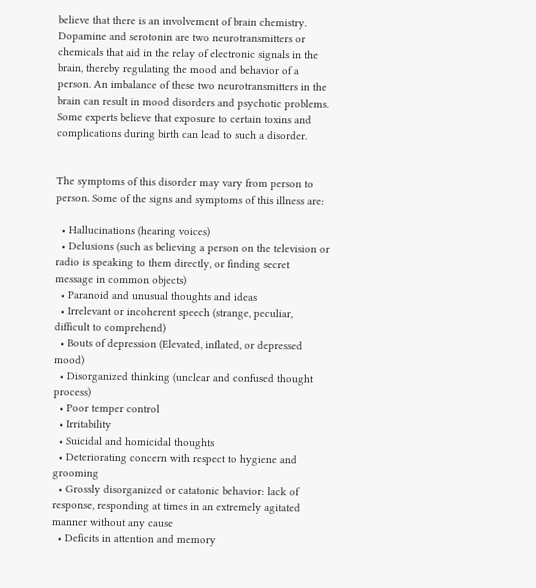believe that there is an involvement of brain chemistry. Dopamine and serotonin are two neurotransmitters or chemicals that aid in the relay of electronic signals in the brain, thereby regulating the mood and behavior of a person. An imbalance of these two neurotransmitters in the brain can result in mood disorders and psychotic problems. Some experts believe that exposure to certain toxins and complications during birth can lead to such a disorder.


The symptoms of this disorder may vary from person to person. Some of the signs and symptoms of this illness are:

  • Hallucinations (hearing voices)
  • Delusions (such as believing a person on the television or radio is speaking to them directly, or finding secret message in common objects)
  • Paranoid and unusual thoughts and ideas
  • Irrelevant or incoherent speech (strange, peculiar, difficult to comprehend)
  • Bouts of depression (Elevated, inflated, or depressed mood)
  • Disorganized thinking (unclear and confused thought process)
  • Poor temper control
  • Irritability
  • Suicidal and homicidal thoughts
  • Deteriorating concern with respect to hygiene and grooming
  • Grossly disorganized or catatonic behavior: lack of response, responding at times in an extremely agitated manner without any cause
  • Deficits in attention and memory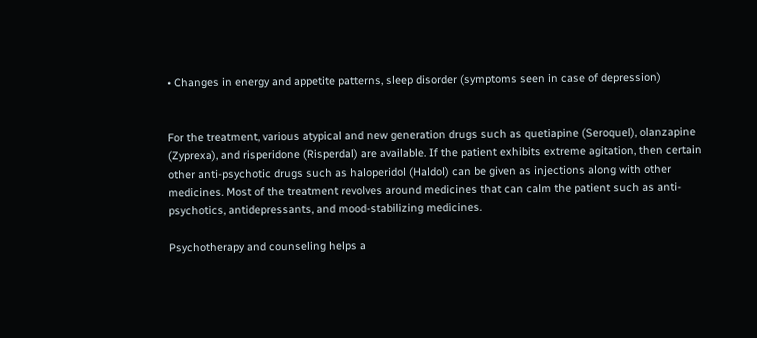• Changes in energy and appetite patterns, sleep disorder (symptoms seen in case of depression)


For the treatment, various atypical and new generation drugs such as quetiapine (Seroquel), olanzapine (Zyprexa), and risperidone (Risperdal) are available. If the patient exhibits extreme agitation, then certain other anti-psychotic drugs such as haloperidol (Haldol) can be given as injections along with other medicines. Most of the treatment revolves around medicines that can calm the patient such as anti-psychotics, antidepressants, and mood-stabilizing medicines.

Psychotherapy and counseling helps a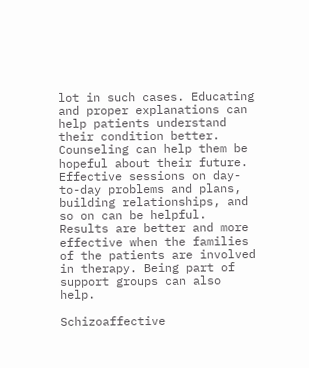lot in such cases. Educating and proper explanations can help patients understand their condition better. Counseling can help them be hopeful about their future. Effective sessions on day-to-day problems and plans, building relationships, and so on can be helpful. Results are better and more effective when the families of the patients are involved in therapy. Being part of support groups can also help.

Schizoaffective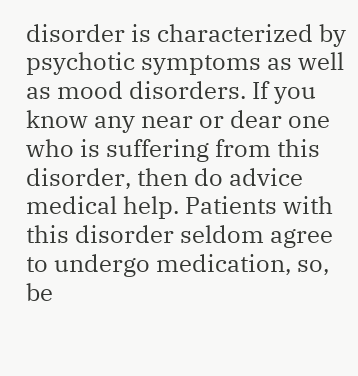disorder is characterized by psychotic symptoms as well as mood disorders. If you know any near or dear one who is suffering from this disorder, then do advice medical help. Patients with this disorder seldom agree to undergo medication, so, be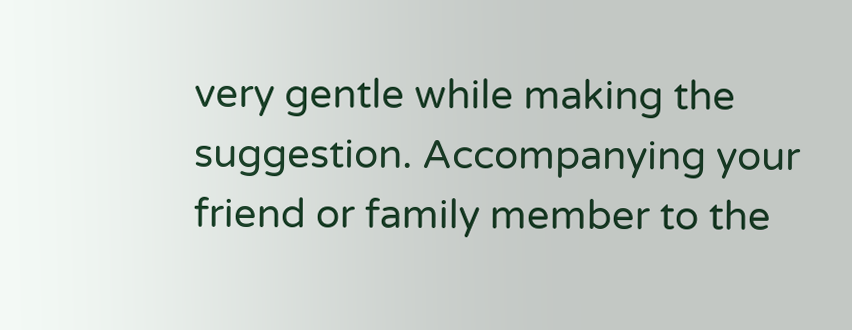very gentle while making the suggestion. Accompanying your friend or family member to the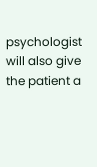psychologist will also give the patient a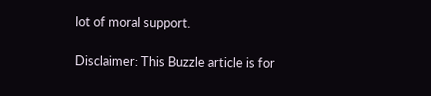lot of moral support.

Disclaimer: This Buzzle article is for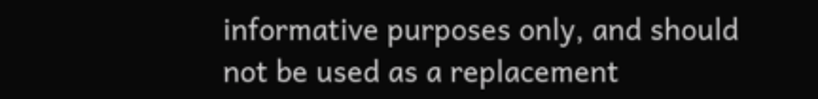informative purposes only, and should not be used as a replacement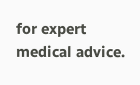for expert medical advice.